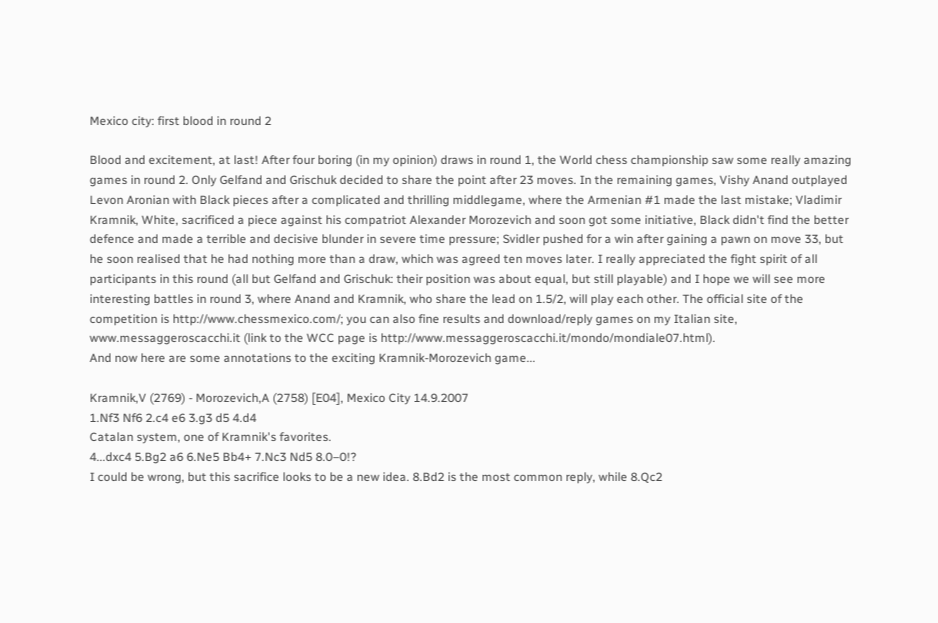Mexico city: first blood in round 2

Blood and excitement, at last! After four boring (in my opinion) draws in round 1, the World chess championship saw some really amazing games in round 2. Only Gelfand and Grischuk decided to share the point after 23 moves. In the remaining games, Vishy Anand outplayed Levon Aronian with Black pieces after a complicated and thrilling middlegame, where the Armenian #1 made the last mistake; Vladimir Kramnik, White, sacrificed a piece against his compatriot Alexander Morozevich and soon got some initiative, Black didn't find the better defence and made a terrible and decisive blunder in severe time pressure; Svidler pushed for a win after gaining a pawn on move 33, but he soon realised that he had nothing more than a draw, which was agreed ten moves later. I really appreciated the fight spirit of all participants in this round (all but Gelfand and Grischuk: their position was about equal, but still playable) and I hope we will see more interesting battles in round 3, where Anand and Kramnik, who share the lead on 1.5/2, will play each other. The official site of the competition is http://www.chessmexico.com/; you can also fine results and download/reply games on my Italian site, www.messaggeroscacchi.it (link to the WCC page is http://www.messaggeroscacchi.it/mondo/mondiale07.html).
And now here are some annotations to the exciting Kramnik-Morozevich game...

Kramnik,V (2769) - Morozevich,A (2758) [E04], Mexico City 14.9.2007
1.Nf3 Nf6 2.c4 e6 3.g3 d5 4.d4
Catalan system, one of Kramnik's favorites.
4...dxc4 5.Bg2 a6 6.Ne5 Bb4+ 7.Nc3 Nd5 8.0–0!?
I could be wrong, but this sacrifice looks to be a new idea. 8.Bd2 is the most common reply, while 8.Qc2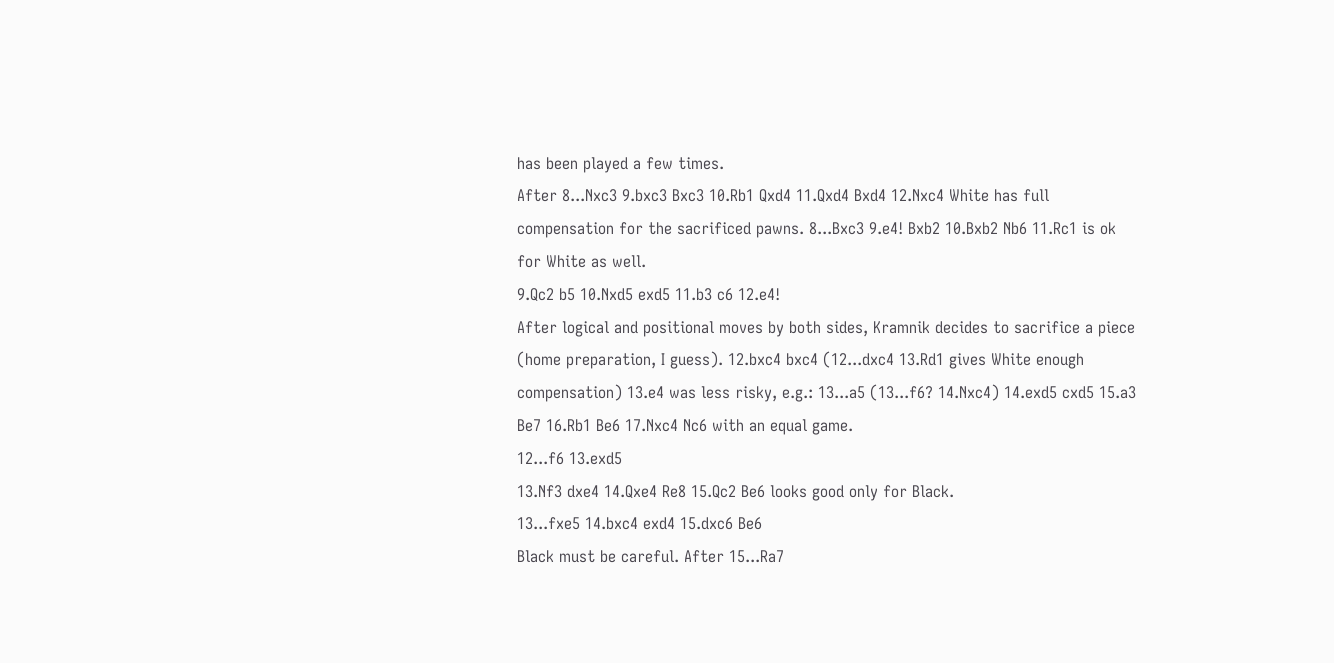has been played a few times.
After 8...Nxc3 9.bxc3 Bxc3 10.Rb1 Qxd4 11.Qxd4 Bxd4 12.Nxc4 White has full compensation for the sacrificed pawns. 8...Bxc3 9.e4! Bxb2 10.Bxb2 Nb6 11.Rc1 is ok for White as well.
9.Qc2 b5 10.Nxd5 exd5 11.b3 c6 12.e4!
After logical and positional moves by both sides, Kramnik decides to sacrifice a piece (home preparation, I guess). 12.bxc4 bxc4 (12...dxc4 13.Rd1 gives White enough compensation) 13.e4 was less risky, e.g.: 13...a5 (13...f6? 14.Nxc4) 14.exd5 cxd5 15.a3 Be7 16.Rb1 Be6 17.Nxc4 Nc6 with an equal game.
12...f6 13.exd5
13.Nf3 dxe4 14.Qxe4 Re8 15.Qc2 Be6 looks good only for Black.
13...fxe5 14.bxc4 exd4 15.dxc6 Be6
Black must be careful. After 15...Ra7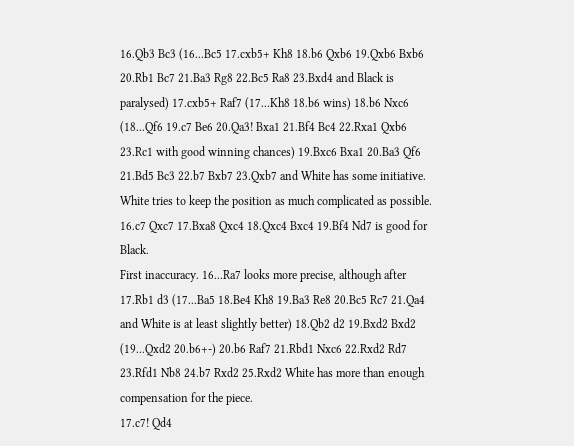16.Qb3 Bc3 (16...Bc5 17.cxb5+ Kh8 18.b6 Qxb6 19.Qxb6 Bxb6 20.Rb1 Bc7 21.Ba3 Rg8 22.Bc5 Ra8 23.Bxd4 and Black is paralysed) 17.cxb5+ Raf7 (17...Kh8 18.b6 wins) 18.b6 Nxc6 (18...Qf6 19.c7 Be6 20.Qa3! Bxa1 21.Bf4 Bc4 22.Rxa1 Qxb6 23.Rc1 with good winning chances) 19.Bxc6 Bxa1 20.Ba3 Qf6 21.Bd5 Bc3 22.b7 Bxb7 23.Qxb7 and White has some initiative.
White tries to keep the position as much complicated as possible. 16.c7 Qxc7 17.Bxa8 Qxc4 18.Qxc4 Bxc4 19.Bf4 Nd7 is good for Black.
First inaccuracy. 16...Ra7 looks more precise, although after 17.Rb1 d3 (17...Ba5 18.Be4 Kh8 19.Ba3 Re8 20.Bc5 Rc7 21.Qa4 and White is at least slightly better) 18.Qb2 d2 19.Bxd2 Bxd2 (19...Qxd2 20.b6+-) 20.b6 Raf7 21.Rbd1 Nxc6 22.Rxd2 Rd7 23.Rfd1 Nb8 24.b7 Rxd2 25.Rxd2 White has more than enough compensation for the piece.
17.c7! Qd4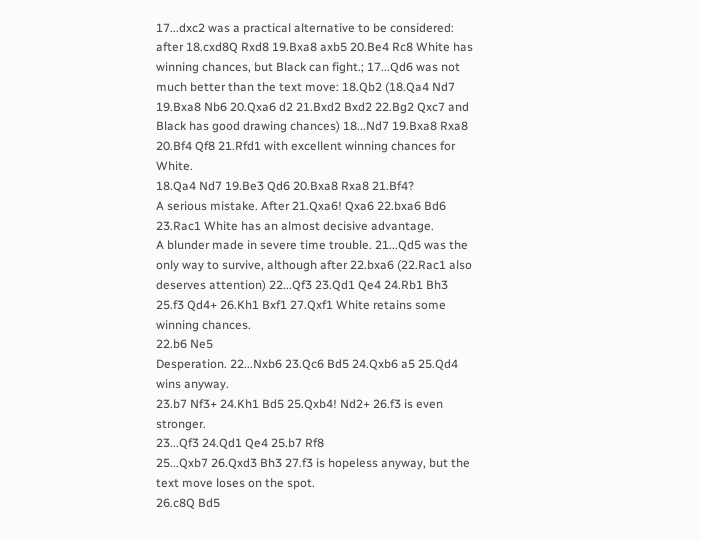17...dxc2 was a practical alternative to be considered: after 18.cxd8Q Rxd8 19.Bxa8 axb5 20.Be4 Rc8 White has winning chances, but Black can fight.; 17...Qd6 was not much better than the text move: 18.Qb2 (18.Qa4 Nd7 19.Bxa8 Nb6 20.Qxa6 d2 21.Bxd2 Bxd2 22.Bg2 Qxc7 and Black has good drawing chances) 18...Nd7 19.Bxa8 Rxa8 20.Bf4 Qf8 21.Rfd1 with excellent winning chances for White.
18.Qa4 Nd7 19.Be3 Qd6 20.Bxa8 Rxa8 21.Bf4?
A serious mistake. After 21.Qxa6! Qxa6 22.bxa6 Bd6 23.Rac1 White has an almost decisive advantage.
A blunder made in severe time trouble. 21...Qd5 was the only way to survive, although after 22.bxa6 (22.Rac1 also deserves attention) 22...Qf3 23.Qd1 Qe4 24.Rb1 Bh3 25.f3 Qd4+ 26.Kh1 Bxf1 27.Qxf1 White retains some winning chances.
22.b6 Ne5
Desperation. 22...Nxb6 23.Qc6 Bd5 24.Qxb6 a5 25.Qd4 wins anyway.
23.b7 Nf3+ 24.Kh1 Bd5 25.Qxb4! Nd2+ 26.f3 is even stronger.
23...Qf3 24.Qd1 Qe4 25.b7 Rf8
25...Qxb7 26.Qxd3 Bh3 27.f3 is hopeless anyway, but the text move loses on the spot.
26.c8Q Bd5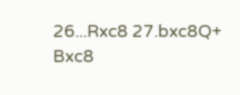26...Rxc8 27.bxc8Q+ Bxc8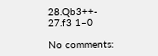28.Qb3++-
27.f3 1–0

No comments: